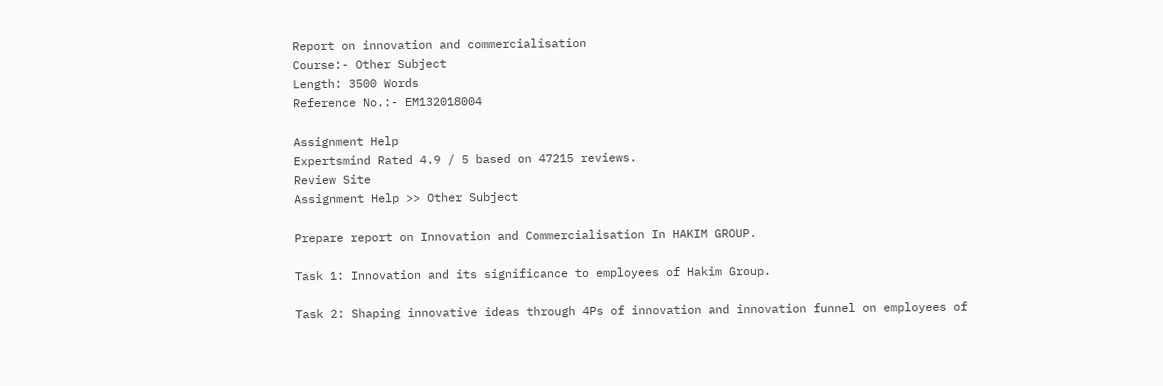Report on innovation and commercialisation
Course:- Other Subject
Length: 3500 Words
Reference No.:- EM132018004

Assignment Help
Expertsmind Rated 4.9 / 5 based on 47215 reviews.
Review Site
Assignment Help >> Other Subject

Prepare report on Innovation and Commercialisation In HAKIM GROUP.

Task 1: Innovation and its significance to employees of Hakim Group.

Task 2: Shaping innovative ideas through 4Ps of innovation and innovation funnel on employees of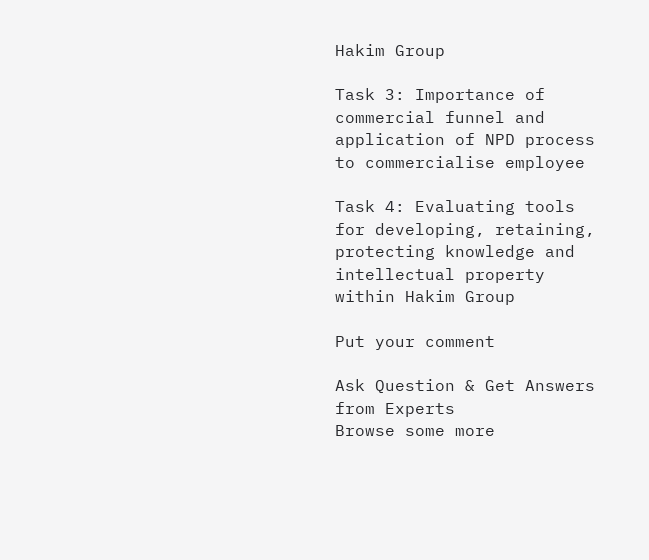Hakim Group

Task 3: Importance of commercial funnel and application of NPD process to commercialise employee

Task 4: Evaluating tools for developing, retaining, protecting knowledge and intellectual property within Hakim Group

Put your comment

Ask Question & Get Answers from Experts
Browse some more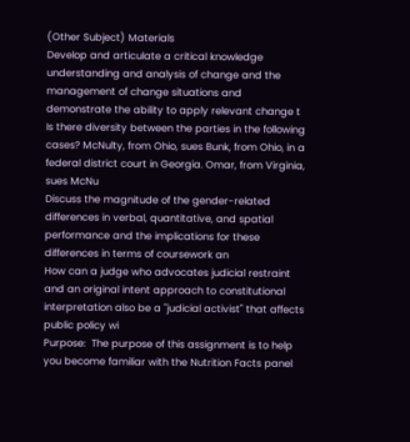(Other Subject) Materials
Develop and articulate a critical knowledge understanding and analysis of change and the management of change situations and demonstrate the ability to apply relevant change t
Is there diversity between the parties in the following cases? McNulty, from Ohio, sues Bunk, from Ohio, in a federal district court in Georgia. Omar, from Virginia, sues McNu
Discuss the magnitude of the gender-related differences in verbal, quantitative, and spatial performance and the implications for these differences in terms of coursework an
How can a judge who advocates judicial restraint and an original intent approach to constitutional interpretation also be a "judicial activist" that affects public policy wi
Purpose:  The purpose of this assignment is to help you become familiar with the Nutrition Facts panel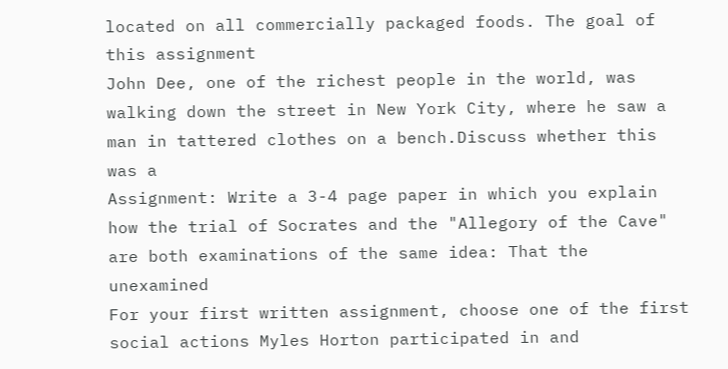located on all commercially packaged foods. The goal of this assignment
John Dee, one of the richest people in the world, was walking down the street in New York City, where he saw a man in tattered clothes on a bench.Discuss whether this was a
Assignment: Write a 3-4 page paper in which you explain how the trial of Socrates and the "Allegory of the Cave" are both examinations of the same idea: That the unexamined
For your first written assignment, choose one of the first social actions Myles Horton participated in and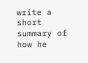write a short summary of how he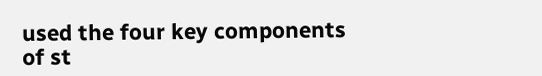used the four key components of st